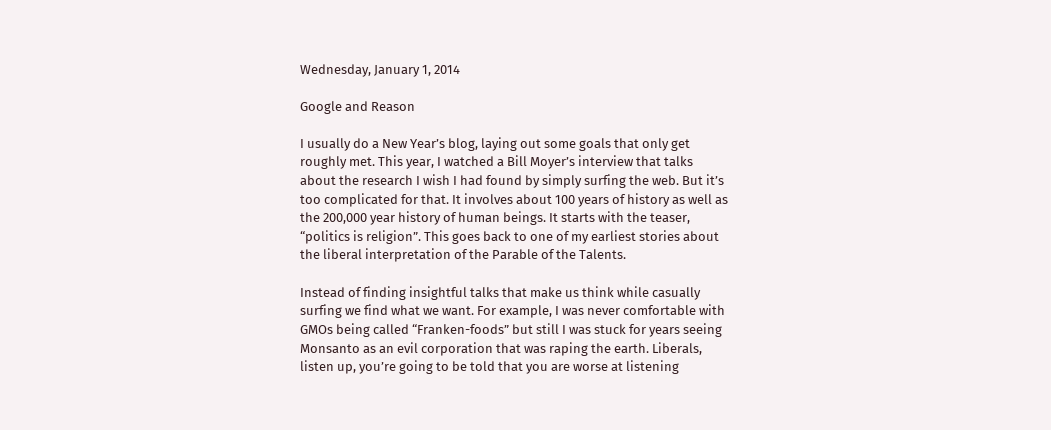Wednesday, January 1, 2014

Google and Reason

I usually do a New Year’s blog, laying out some goals that only get roughly met. This year, I watched a Bill Moyer’s interview that talks about the research I wish I had found by simply surfing the web. But it’s too complicated for that. It involves about 100 years of history as well as the 200,000 year history of human beings. It starts with the teaser, “politics is religion”. This goes back to one of my earliest stories about the liberal interpretation of the Parable of the Talents.

Instead of finding insightful talks that make us think while casually surfing we find what we want. For example, I was never comfortable with GMOs being called “Franken-foods” but still I was stuck for years seeing Monsanto as an evil corporation that was raping the earth. Liberals, listen up, you’re going to be told that you are worse at listening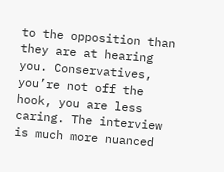to the opposition than they are at hearing you. Conservatives, you’re not off the hook, you are less caring. The interview is much more nuanced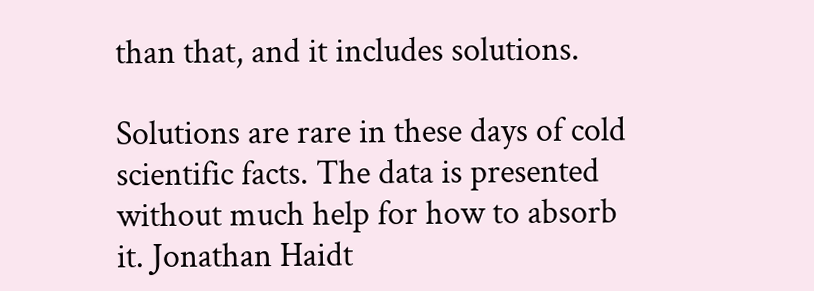than that, and it includes solutions.

Solutions are rare in these days of cold scientific facts. The data is presented without much help for how to absorb it. Jonathan Haidt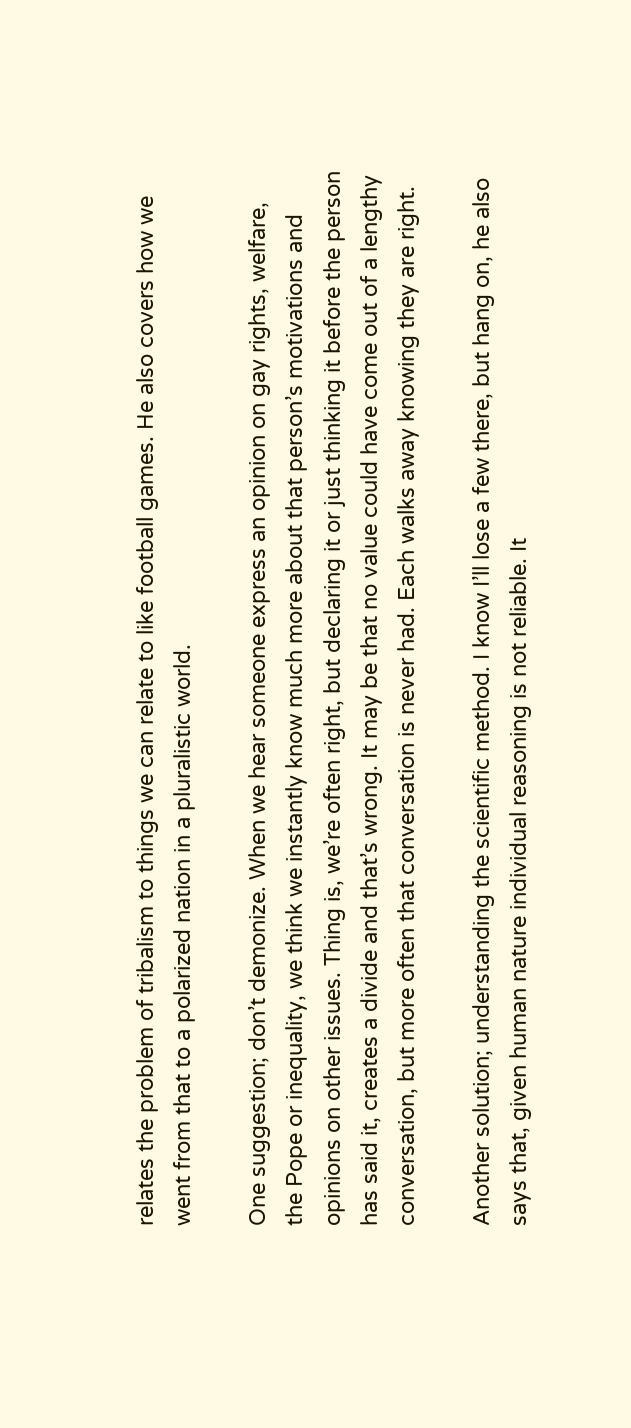relates the problem of tribalism to things we can relate to like football games. He also covers how we went from that to a polarized nation in a pluralistic world.

One suggestion; don’t demonize. When we hear someone express an opinion on gay rights, welfare, the Pope or inequality, we think we instantly know much more about that person’s motivations and opinions on other issues. Thing is, we’re often right, but declaring it or just thinking it before the person has said it, creates a divide and that’s wrong. It may be that no value could have come out of a lengthy conversation, but more often that conversation is never had. Each walks away knowing they are right.

Another solution; understanding the scientific method. I know I’ll lose a few there, but hang on, he also says that, given human nature individual reasoning is not reliable. It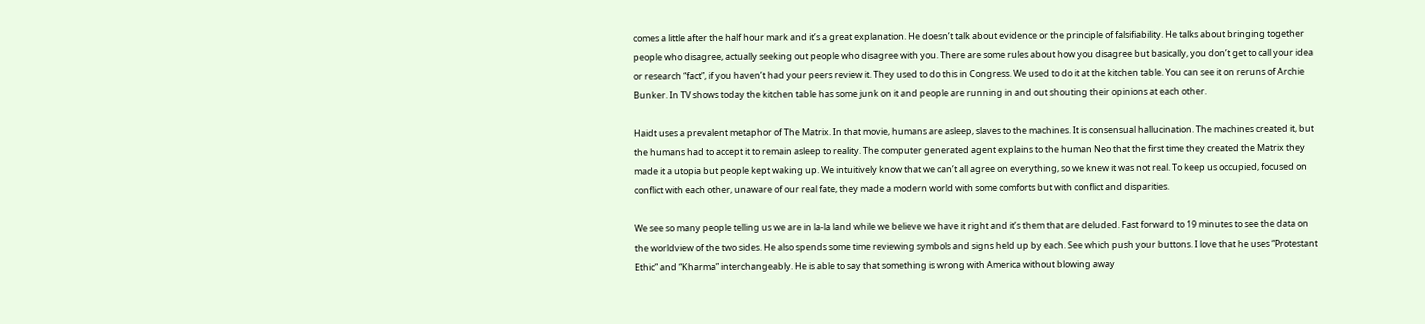comes a little after the half hour mark and it’s a great explanation. He doesn’t talk about evidence or the principle of falsifiability. He talks about bringing together people who disagree, actually seeking out people who disagree with you. There are some rules about how you disagree but basically, you don’t get to call your idea or research “fact”, if you haven’t had your peers review it. They used to do this in Congress. We used to do it at the kitchen table. You can see it on reruns of Archie Bunker. In TV shows today the kitchen table has some junk on it and people are running in and out shouting their opinions at each other.

Haidt uses a prevalent metaphor of The Matrix. In that movie, humans are asleep, slaves to the machines. It is consensual hallucination. The machines created it, but the humans had to accept it to remain asleep to reality. The computer generated agent explains to the human Neo that the first time they created the Matrix they made it a utopia but people kept waking up. We intuitively know that we can’t all agree on everything, so we knew it was not real. To keep us occupied, focused on conflict with each other, unaware of our real fate, they made a modern world with some comforts but with conflict and disparities.

We see so many people telling us we are in la-la land while we believe we have it right and it’s them that are deluded. Fast forward to 19 minutes to see the data on the worldview of the two sides. He also spends some time reviewing symbols and signs held up by each. See which push your buttons. I love that he uses “Protestant Ethic” and “Kharma” interchangeably. He is able to say that something is wrong with America without blowing away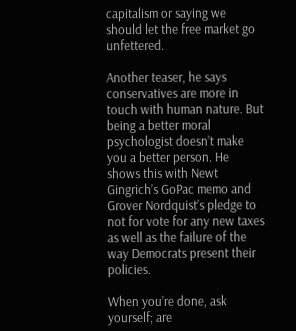capitalism or saying we should let the free market go unfettered.

Another teaser, he says conservatives are more in touch with human nature. But being a better moral psychologist doesn’t make you a better person. He shows this with Newt Gingrich’s GoPac memo and Grover Nordquist’s pledge to not for vote for any new taxes as well as the failure of the way Democrats present their policies.

When you’re done, ask yourself; are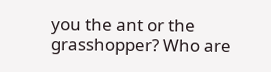you the ant or the grasshopper? Who are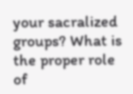your sacralized groups? What is the proper role of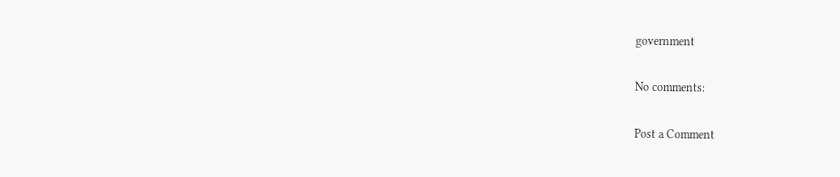government

No comments:

Post a Comment